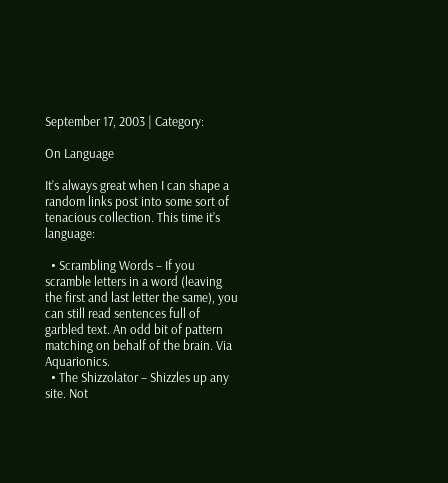September 17, 2003 | Category:

On Language

It’s always great when I can shape a random links post into some sort of tenacious collection. This time it’s language:

  • Scrambling Words – If you scramble letters in a word (leaving the first and last letter the same), you can still read sentences full of garbled text. An odd bit of pattern matching on behalf of the brain. Via Aquarionics.
  • The Shizzolator – Shizzles up any site. Not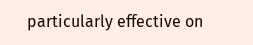particularly effective on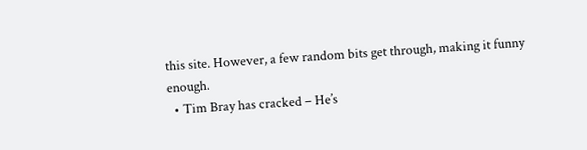this site. However, a few random bits get through, making it funny enough.
  • Tim Bray has cracked – He’s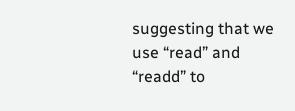suggesting that we use “read” and “readd” to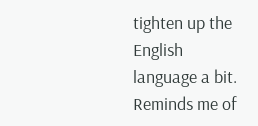tighten up the English language a bit. Reminds me of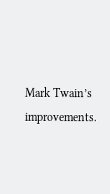Mark Twain’s improvements.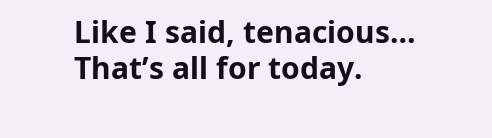Like I said, tenacious… That’s all for today.